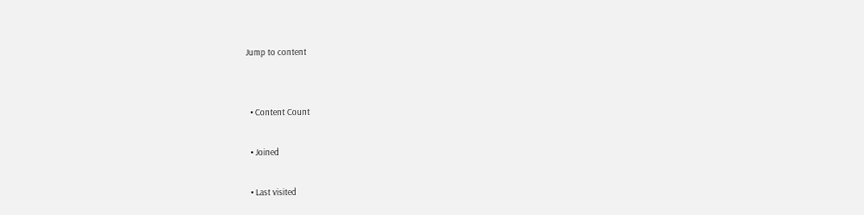Jump to content


  • Content Count

  • Joined

  • Last visited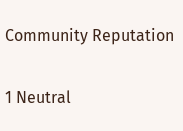Community Reputation

1 Neutral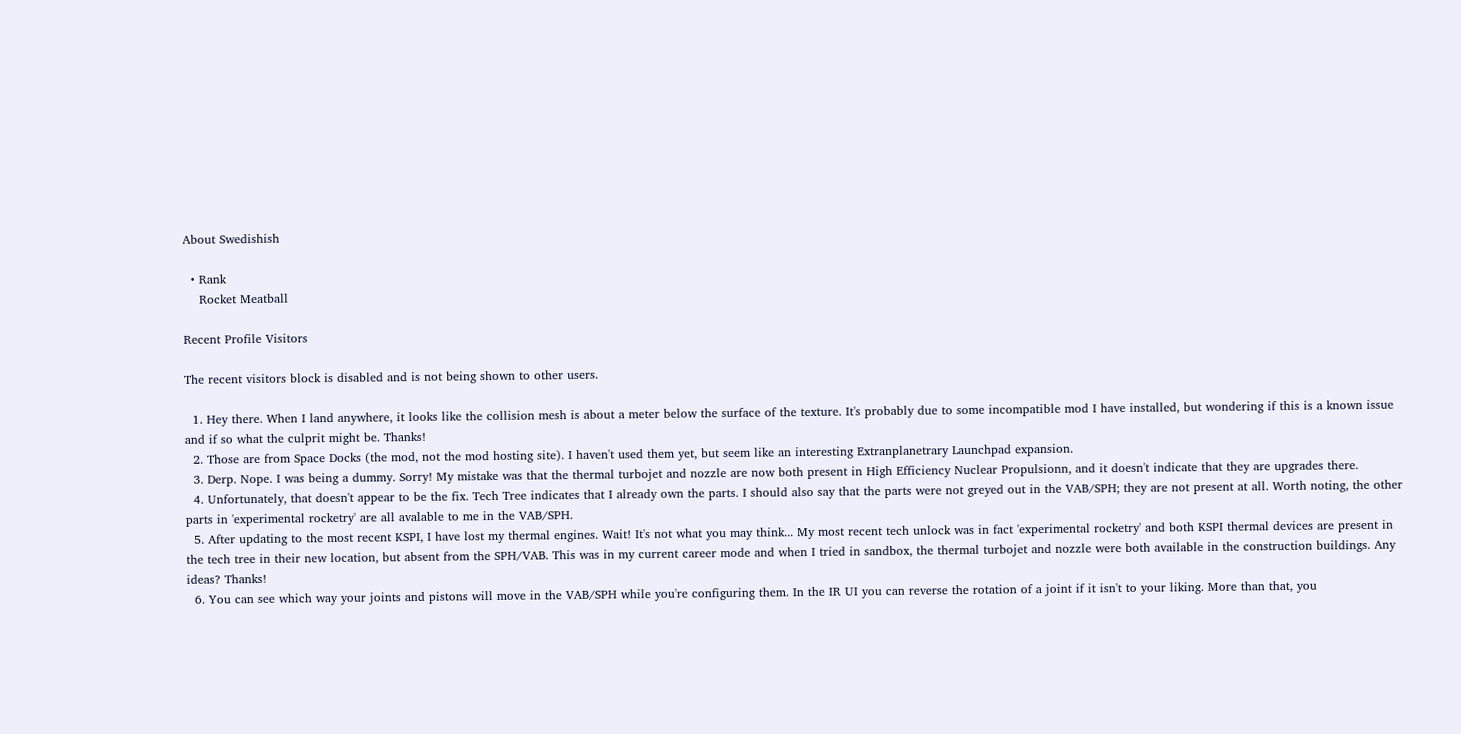About Swedishish

  • Rank
    Rocket Meatball

Recent Profile Visitors

The recent visitors block is disabled and is not being shown to other users.

  1. Hey there. When I land anywhere, it looks like the collision mesh is about a meter below the surface of the texture. It's probably due to some incompatible mod I have installed, but wondering if this is a known issue and if so what the culprit might be. Thanks!
  2. Those are from Space Docks (the mod, not the mod hosting site). I haven't used them yet, but seem like an interesting Extranplanetrary Launchpad expansion.
  3. Derp. Nope. I was being a dummy. Sorry! My mistake was that the thermal turbojet and nozzle are now both present in High Efficiency Nuclear Propulsionn, and it doesn't indicate that they are upgrades there.
  4. Unfortunately, that doesn't appear to be the fix. Tech Tree indicates that I already own the parts. I should also say that the parts were not greyed out in the VAB/SPH; they are not present at all. Worth noting, the other parts in 'experimental rocketry' are all avalable to me in the VAB/SPH.
  5. After updating to the most recent KSPI, I have lost my thermal engines. Wait! It's not what you may think... My most recent tech unlock was in fact 'experimental rocketry' and both KSPI thermal devices are present in the tech tree in their new location, but absent from the SPH/VAB. This was in my current career mode and when I tried in sandbox, the thermal turbojet and nozzle were both available in the construction buildings. Any ideas? Thanks!
  6. You can see which way your joints and pistons will move in the VAB/SPH while you're configuring them. In the IR UI you can reverse the rotation of a joint if it isn't to your liking. More than that, you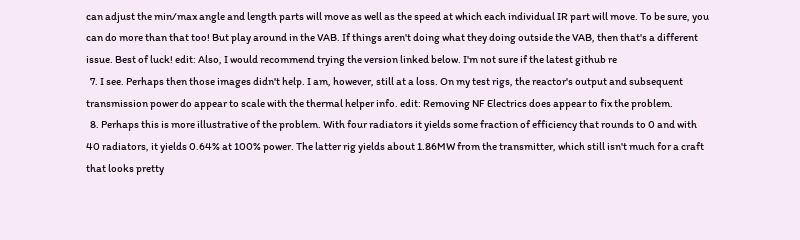can adjust the min/max angle and length parts will move as well as the speed at which each individual IR part will move. To be sure, you can do more than that too! But play around in the VAB. If things aren't doing what they doing outside the VAB, then that's a different issue. Best of luck! edit: Also, I would recommend trying the version linked below. I'm not sure if the latest github re
  7. I see. Perhaps then those images didn't help. I am, however, still at a loss. On my test rigs, the reactor's output and subsequent transmission power do appear to scale with the thermal helper info. edit: Removing NF Electrics does appear to fix the problem.
  8. Perhaps this is more illustrative of the problem. With four radiators it yields some fraction of efficiency that rounds to 0 and with 40 radiators, it yields 0.64% at 100% power. The latter rig yields about 1.86MW from the transmitter, which still isn't much for a craft that looks pretty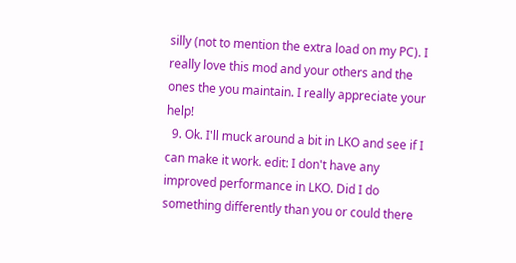silly (not to mention the extra load on my PC). I really love this mod and your others and the ones the you maintain. I really appreciate your help!
  9. Ok. I'll muck around a bit in LKO and see if I can make it work. edit: I don't have any improved performance in LKO. Did I do something differently than you or could there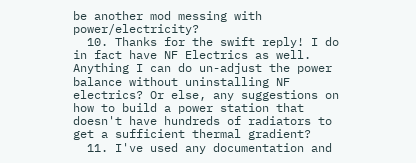be another mod messing with power/electricity?
  10. Thanks for the swift reply! I do in fact have NF Electrics as well. Anything I can do un-adjust the power balance without uninstalling NF electrics? Or else, any suggestions on how to build a power station that doesn't have hundreds of radiators to get a sufficient thermal gradient?
  11. I've used any documentation and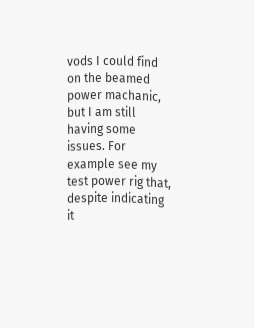vods I could find on the beamed power machanic, but I am still having some issues. For example see my test power rig that, despite indicating it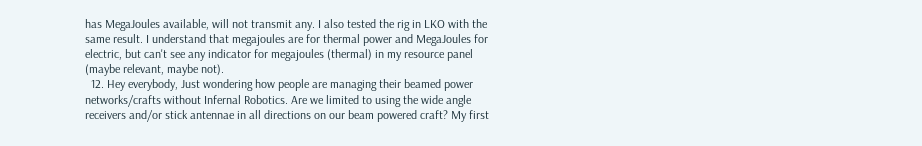has MegaJoules available, will not transmit any. I also tested the rig in LKO with the same result. I understand that megajoules are for thermal power and MegaJoules for electric, but can't see any indicator for megajoules (thermal) in my resource panel (maybe relevant, maybe not).
  12. Hey everybody, Just wondering how people are managing their beamed power networks/crafts without Infernal Robotics. Are we limited to using the wide angle receivers and/or stick antennae in all directions on our beam powered craft? My first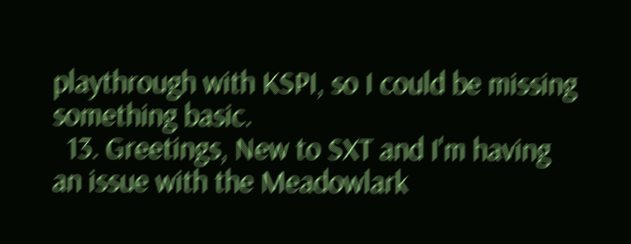playthrough with KSPI, so I could be missing something basic.
  13. Greetings, New to SXT and I'm having an issue with the Meadowlark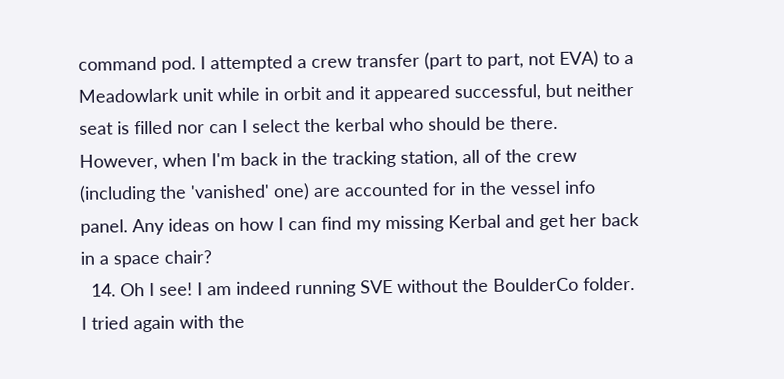command pod. I attempted a crew transfer (part to part, not EVA) to a Meadowlark unit while in orbit and it appeared successful, but neither seat is filled nor can I select the kerbal who should be there. However, when I'm back in the tracking station, all of the crew (including the 'vanished' one) are accounted for in the vessel info panel. Any ideas on how I can find my missing Kerbal and get her back in a space chair?
  14. Oh I see! I am indeed running SVE without the BoulderCo folder. I tried again with the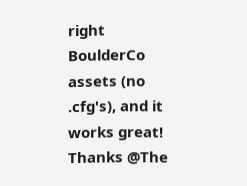right BoulderCo assets (no .cfg's), and it works great! Thanks @The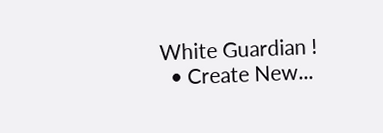White Guardian !
  • Create New...